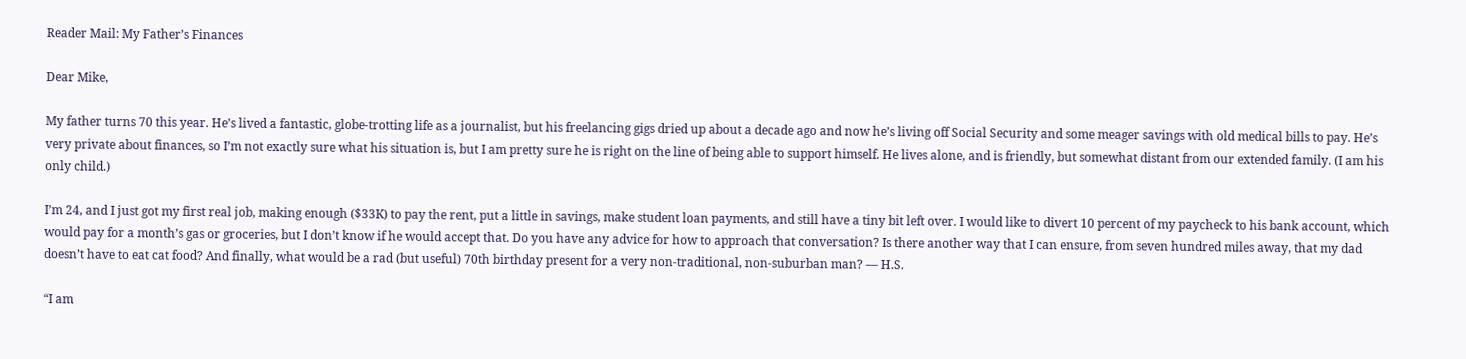Reader Mail: My Father’s Finances

Dear Mike,

My father turns 70 this year. He’s lived a fantastic, globe-trotting life as a journalist, but his freelancing gigs dried up about a decade ago and now he’s living off Social Security and some meager savings with old medical bills to pay. He’s very private about finances, so I’m not exactly sure what his situation is, but I am pretty sure he is right on the line of being able to support himself. He lives alone, and is friendly, but somewhat distant from our extended family. (I am his only child.)

I’m 24, and I just got my first real job, making enough ($33K) to pay the rent, put a little in savings, make student loan payments, and still have a tiny bit left over. I would like to divert 10 percent of my paycheck to his bank account, which would pay for a month’s gas or groceries, but I don’t know if he would accept that. Do you have any advice for how to approach that conversation? Is there another way that I can ensure, from seven hundred miles away, that my dad doesn’t have to eat cat food? And finally, what would be a rad (but useful) 70th birthday present for a very non-traditional, non-suburban man? — H.S.

“I am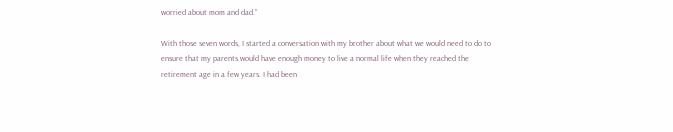worried about mom and dad.”

With those seven words, I started a conversation with my brother about what we would need to do to ensure that my parents would have enough money to live a normal life when they reached the retirement age in a few years. I had been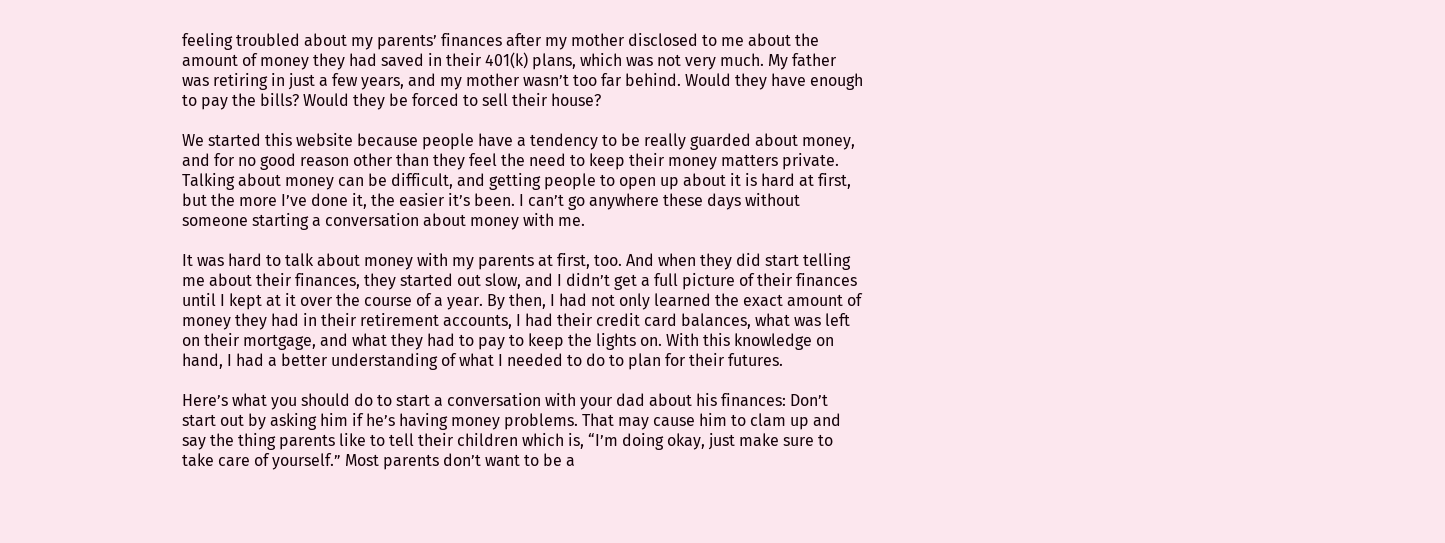feeling troubled about my parents’ finances after my mother disclosed to me about the amount of money they had saved in their 401(k) plans, which was not very much. My father was retiring in just a few years, and my mother wasn’t too far behind. Would they have enough to pay the bills? Would they be forced to sell their house?

We started this website because people have a tendency to be really guarded about money, and for no good reason other than they feel the need to keep their money matters private. Talking about money can be difficult, and getting people to open up about it is hard at first, but the more I’ve done it, the easier it’s been. I can’t go anywhere these days without someone starting a conversation about money with me.

It was hard to talk about money with my parents at first, too. And when they did start telling me about their finances, they started out slow, and I didn’t get a full picture of their finances until I kept at it over the course of a year. By then, I had not only learned the exact amount of money they had in their retirement accounts, I had their credit card balances, what was left on their mortgage, and what they had to pay to keep the lights on. With this knowledge on hand, I had a better understanding of what I needed to do to plan for their futures.

Here’s what you should do to start a conversation with your dad about his finances: Don’t start out by asking him if he’s having money problems. That may cause him to clam up and say the thing parents like to tell their children which is, “I’m doing okay, just make sure to take care of yourself.” Most parents don’t want to be a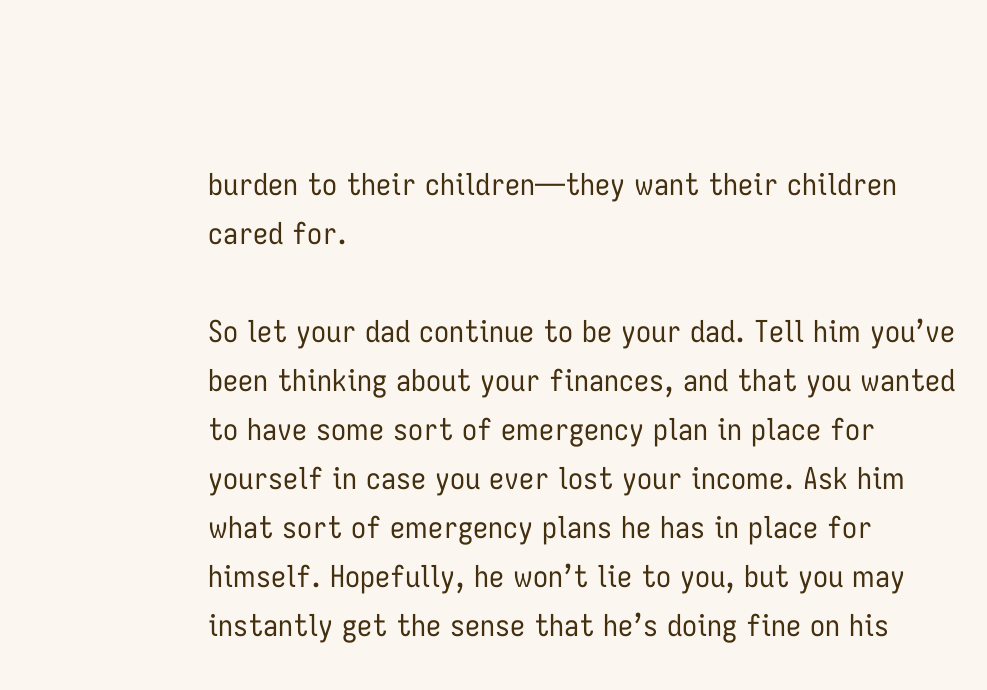burden to their children—they want their children cared for.

So let your dad continue to be your dad. Tell him you’ve been thinking about your finances, and that you wanted to have some sort of emergency plan in place for yourself in case you ever lost your income. Ask him what sort of emergency plans he has in place for himself. Hopefully, he won’t lie to you, but you may instantly get the sense that he’s doing fine on his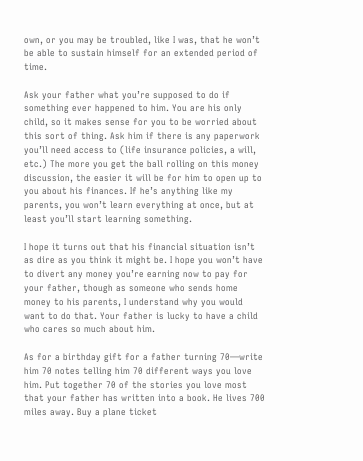own, or you may be troubled, like I was, that he won’t be able to sustain himself for an extended period of time.

Ask your father what you’re supposed to do if something ever happened to him. You are his only child, so it makes sense for you to be worried about this sort of thing. Ask him if there is any paperwork you’ll need access to (life insurance policies, a will, etc.) The more you get the ball rolling on this money discussion, the easier it will be for him to open up to you about his finances. If he’s anything like my parents, you won’t learn everything at once, but at least you’ll start learning something.

I hope it turns out that his financial situation isn’t as dire as you think it might be. I hope you won’t have to divert any money you’re earning now to pay for your father, though as someone who sends home money to his parents, I understand why you would want to do that. Your father is lucky to have a child who cares so much about him.

As for a birthday gift for a father turning 70—write him 70 notes telling him 70 different ways you love him. Put together 70 of the stories you love most that your father has written into a book. He lives 700 miles away. Buy a plane ticket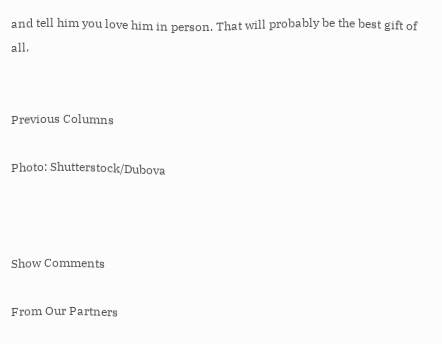and tell him you love him in person. That will probably be the best gift of all.


Previous Columns

Photo: Shutterstock/Dubova



Show Comments

From Our Partners